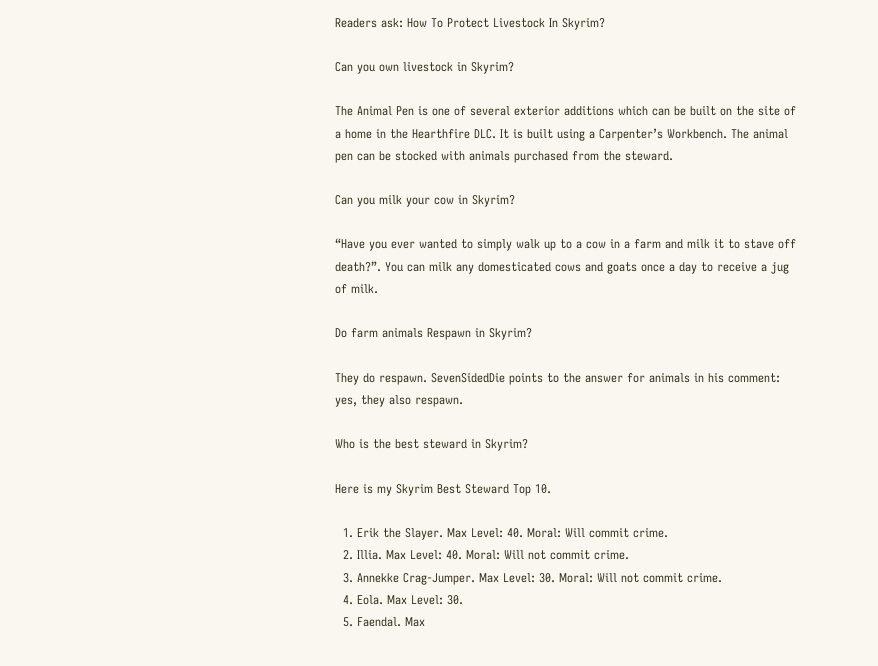Readers ask: How To Protect Livestock In Skyrim?

Can you own livestock in Skyrim?

The Animal Pen is one of several exterior additions which can be built on the site of a home in the Hearthfire DLC. It is built using a Carpenter’s Workbench. The animal pen can be stocked with animals purchased from the steward.

Can you milk your cow in Skyrim?

“Have you ever wanted to simply walk up to a cow in a farm and milk it to stave off death?”. You can milk any domesticated cows and goats once a day to receive a jug of milk.

Do farm animals Respawn in Skyrim?

They do respawn. SevenSidedDie points to the answer for animals in his comment: yes, they also respawn.

Who is the best steward in Skyrim?

Here is my Skyrim Best Steward Top 10.

  1. Erik the Slayer. Max Level: 40. Moral: Will commit crime.
  2. Illia. Max Level: 40. Moral: Will not commit crime.
  3. Annekke Crag-Jumper. Max Level: 30. Moral: Will not commit crime.
  4. Eola. Max Level: 30.
  5. Faendal. Max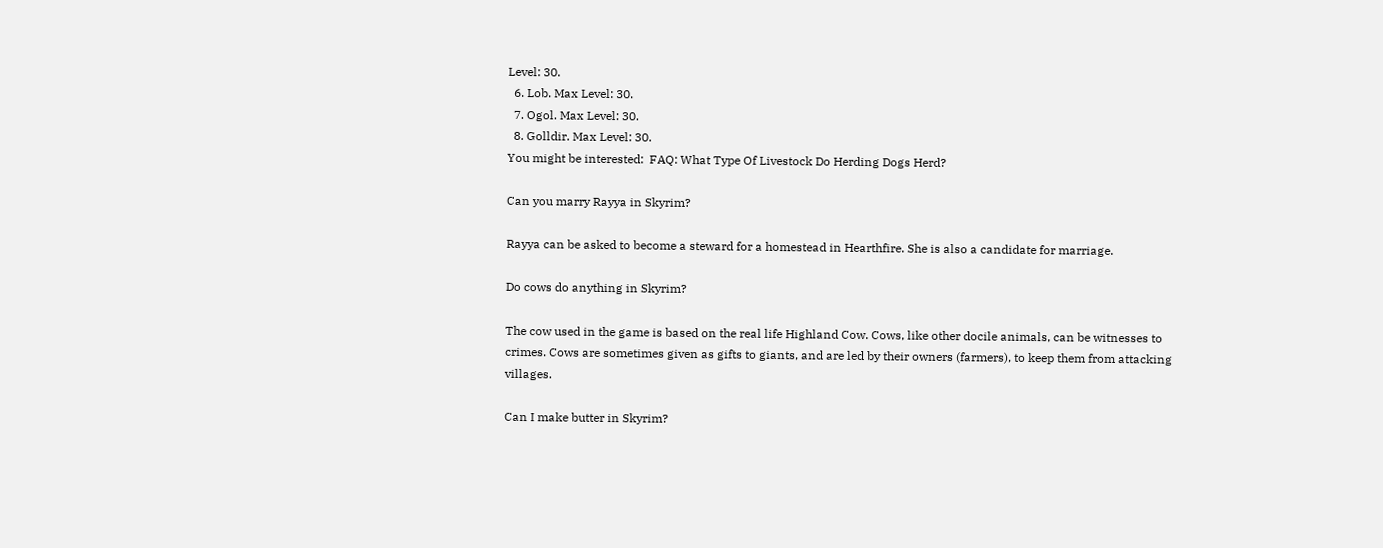Level: 30.
  6. Lob. Max Level: 30.
  7. Ogol. Max Level: 30.
  8. Golldir. Max Level: 30.
You might be interested:  FAQ: What Type Of Livestock Do Herding Dogs Herd?

Can you marry Rayya in Skyrim?

Rayya can be asked to become a steward for a homestead in Hearthfire. She is also a candidate for marriage.

Do cows do anything in Skyrim?

The cow used in the game is based on the real life Highland Cow. Cows, like other docile animals, can be witnesses to crimes. Cows are sometimes given as gifts to giants, and are led by their owners (farmers), to keep them from attacking villages.

Can I make butter in Skyrim?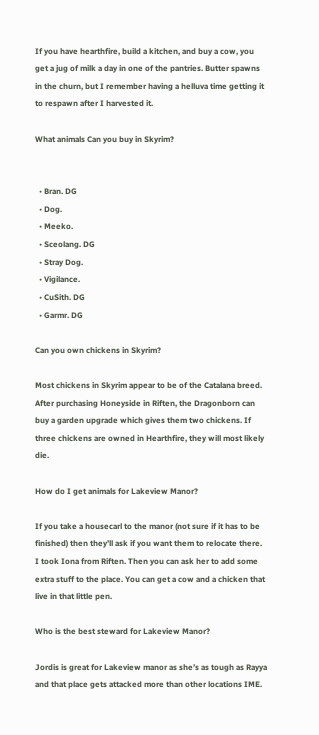If you have hearthfire, build a kitchen, and buy a cow, you get a jug of milk a day in one of the pantries. Butter spawns in the churn, but I remember having a helluva time getting it to respawn after I harvested it.

What animals Can you buy in Skyrim?


  • Bran. DG
  • Dog.
  • Meeko.
  • Sceolang. DG
  • Stray Dog.
  • Vigilance.
  • CuSith. DG
  • Garmr. DG

Can you own chickens in Skyrim?

Most chickens in Skyrim appear to be of the Catalana breed. After purchasing Honeyside in Riften, the Dragonborn can buy a garden upgrade which gives them two chickens. If three chickens are owned in Hearthfire, they will most likely die.

How do I get animals for Lakeview Manor?

If you take a housecarl to the manor (not sure if it has to be finished) then they’ll ask if you want them to relocate there. I took Iona from Riften. Then you can ask her to add some extra stuff to the place. You can get a cow and a chicken that live in that little pen.

Who is the best steward for Lakeview Manor?

Jordis is great for Lakeview manor as she’s as tough as Rayya and that place gets attacked more than other locations IME.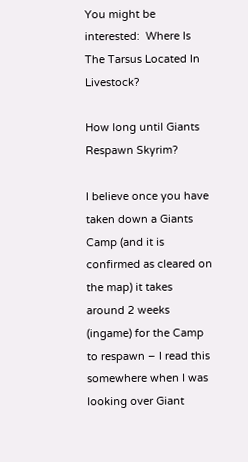You might be interested:  Where Is The Tarsus Located In Livestock?

How long until Giants Respawn Skyrim?

I believe once you have taken down a Giants Camp (and it is confirmed as cleared on the map) it takes around 2 weeks (ingame) for the Camp to respawn – I read this somewhere when I was looking over Giant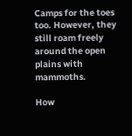Camps for the toes too. However, they still roam freely around the open plains with mammoths.

How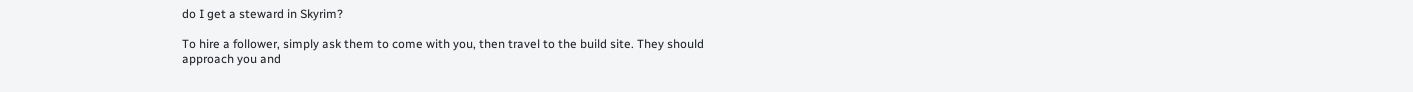do I get a steward in Skyrim?

To hire a follower, simply ask them to come with you, then travel to the build site. They should approach you and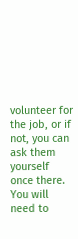volunteer for the job, or if not, you can ask them yourself once there. You will need to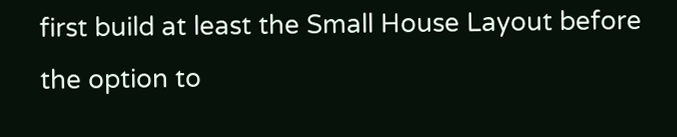first build at least the Small House Layout before the option to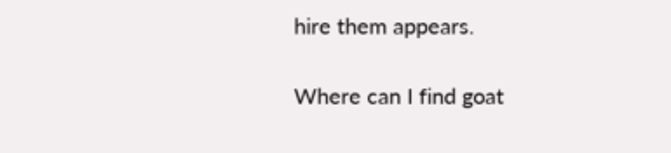hire them appears.

Where can I find goat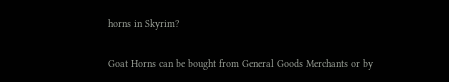horns in Skyrim?

Goat Horns can be bought from General Goods Merchants or by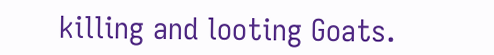killing and looting Goats.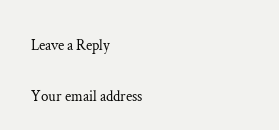Leave a Reply

Your email address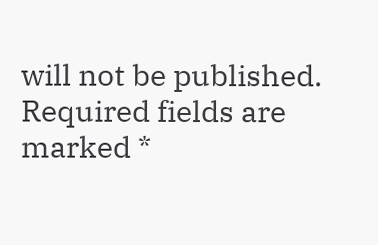will not be published. Required fields are marked *